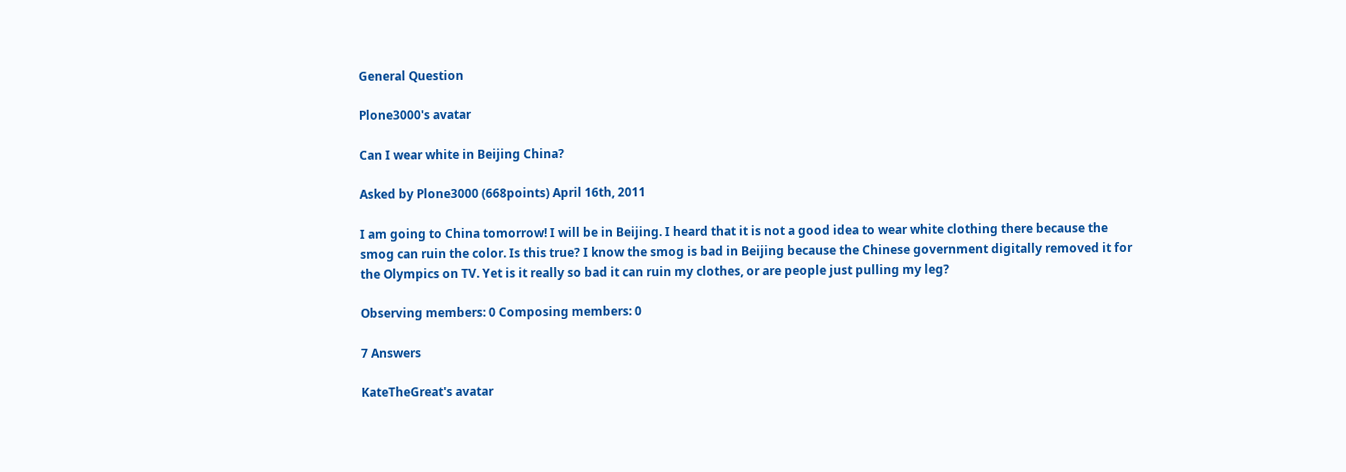General Question

Plone3000's avatar

Can I wear white in Beijing China?

Asked by Plone3000 (668points) April 16th, 2011

I am going to China tomorrow! I will be in Beijing. I heard that it is not a good idea to wear white clothing there because the smog can ruin the color. Is this true? I know the smog is bad in Beijing because the Chinese government digitally removed it for the Olympics on TV. Yet is it really so bad it can ruin my clothes, or are people just pulling my leg?

Observing members: 0 Composing members: 0

7 Answers

KateTheGreat's avatar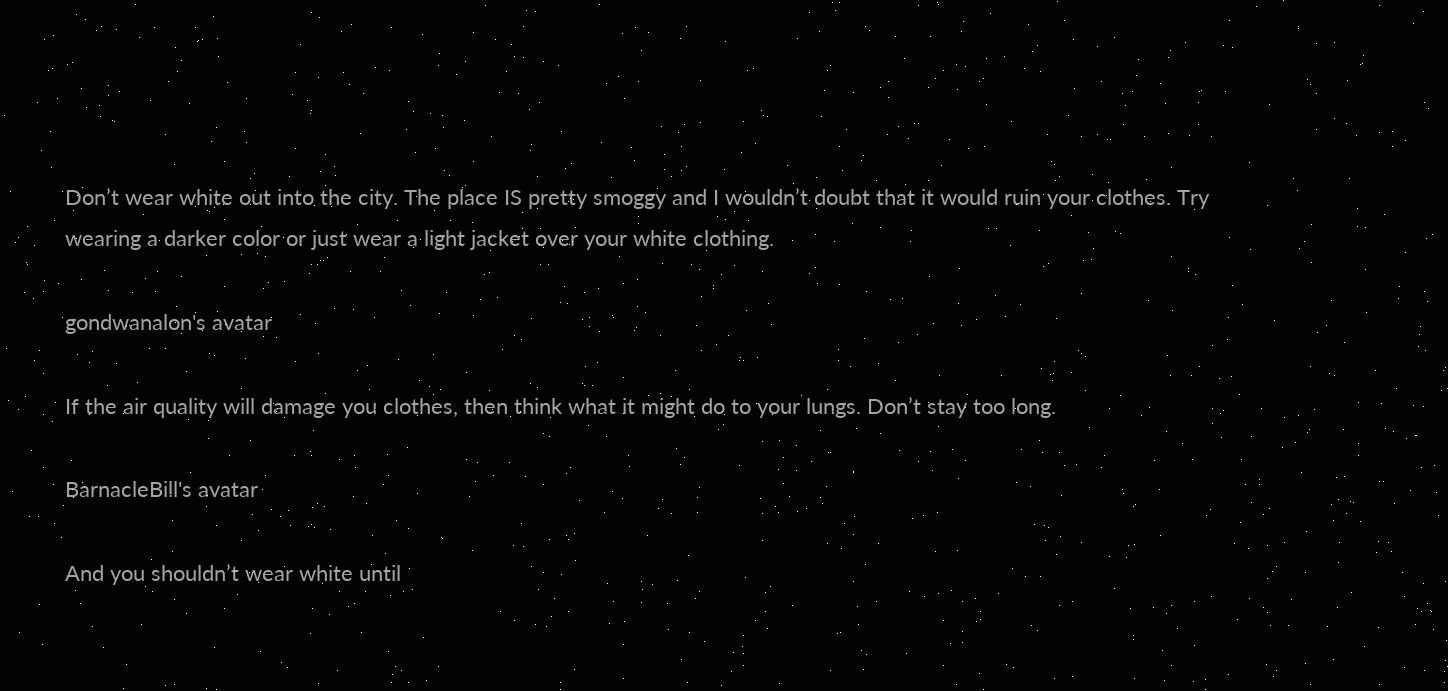Don’t wear white out into the city. The place IS pretty smoggy and I wouldn’t doubt that it would ruin your clothes. Try wearing a darker color or just wear a light jacket over your white clothing.

gondwanalon's avatar

If the air quality will damage you clothes, then think what it might do to your lungs. Don’t stay too long.

BarnacleBill's avatar

And you shouldn’t wear white until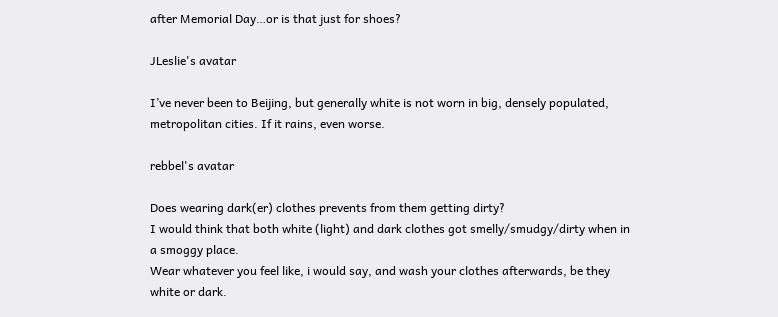after Memorial Day…or is that just for shoes?

JLeslie's avatar

I’ve never been to Beijing, but generally white is not worn in big, densely populated, metropolitan cities. If it rains, even worse.

rebbel's avatar

Does wearing dark(er) clothes prevents from them getting dirty?
I would think that both white (light) and dark clothes got smelly/smudgy/dirty when in a smoggy place.
Wear whatever you feel like, i would say, and wash your clothes afterwards, be they white or dark.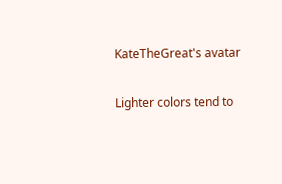KateTheGreat's avatar

Lighter colors tend to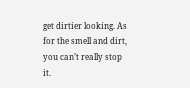get dirtier looking. As for the smell and dirt, you can’t really stop it.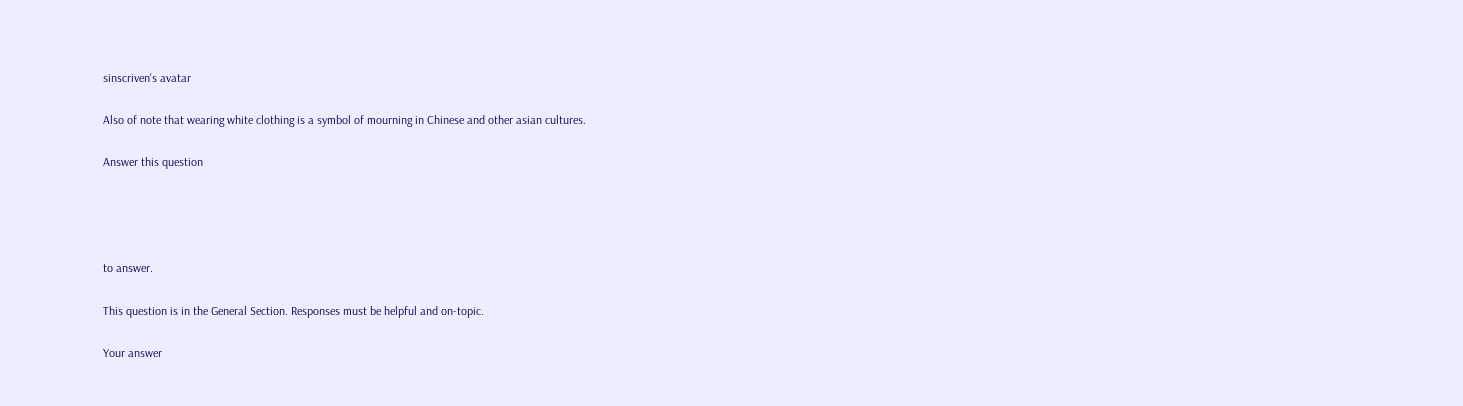sinscriven's avatar

Also of note that wearing white clothing is a symbol of mourning in Chinese and other asian cultures.

Answer this question




to answer.

This question is in the General Section. Responses must be helpful and on-topic.

Your answer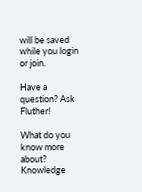will be saved while you login or join.

Have a question? Ask Fluther!

What do you know more about?
Knowledge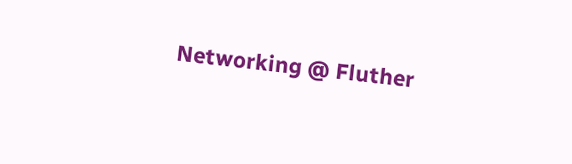Networking @ Fluther